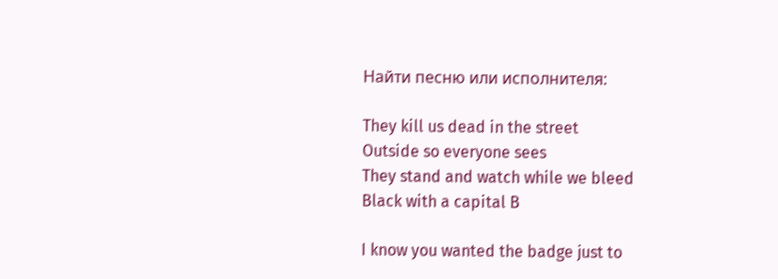Найти песню или исполнителя:

They kill us dead in the street
Outside so everyone sees
They stand and watch while we bleed
Black with a capital B

I know you wanted the badge just to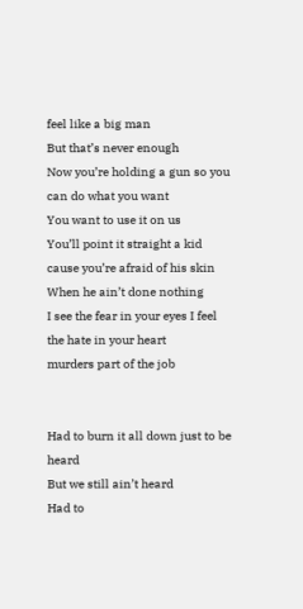feel like a big man
But that’s never enough
Now you’re holding a gun so you can do what you want
You want to use it on us
You’ll point it straight a kid cause you’re afraid of his skin
When he ain’t done nothing
I see the fear in your eyes I feel the hate in your heart
murders part of the job


Had to burn it all down just to be heard
But we still ain’t heard
Had to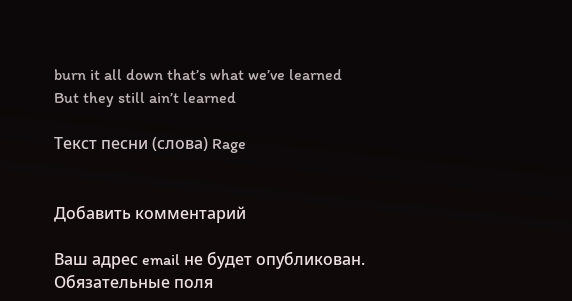burn it all down that’s what we’ve learned
But they still ain’t learned

Текст песни (слова) Rage


Добавить комментарий

Ваш адрес email не будет опубликован. Обязательные поля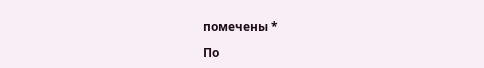помечены *

По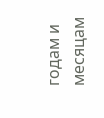годам и месяцам